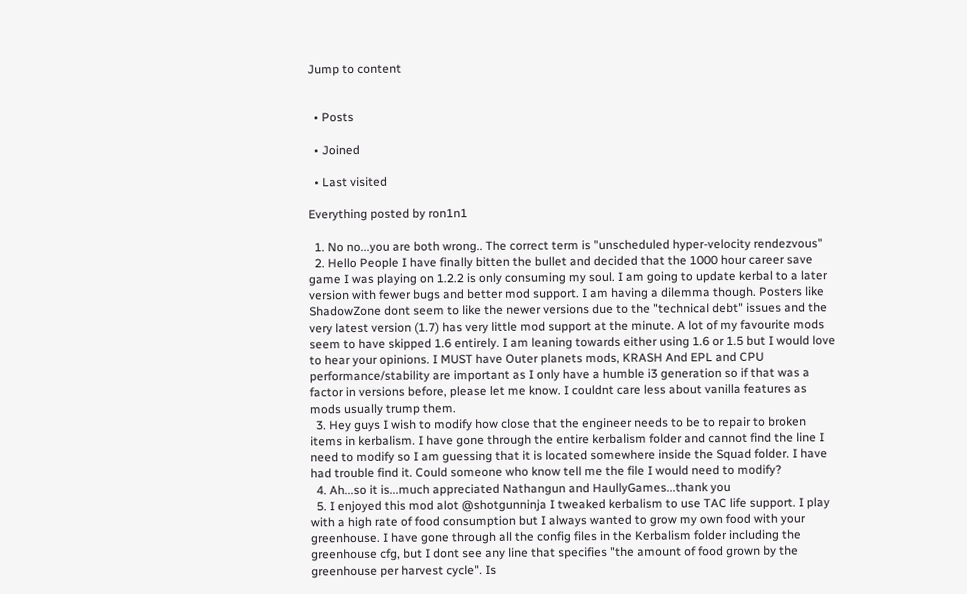Jump to content


  • Posts

  • Joined

  • Last visited

Everything posted by ron1n1

  1. No no...you are both wrong.. The correct term is "unscheduled hyper-velocity rendezvous"
  2. Hello People I have finally bitten the bullet and decided that the 1000 hour career save game I was playing on 1.2.2 is only consuming my soul. I am going to update kerbal to a later version with fewer bugs and better mod support. I am having a dilemma though. Posters like ShadowZone dont seem to like the newer versions due to the "technical debt" issues and the very latest version (1.7) has very little mod support at the minute. A lot of my favourite mods seem to have skipped 1.6 entirely. I am leaning towards either using 1.6 or 1.5 but I would love to hear your opinions. I MUST have Outer planets mods, KRASH And EPL and CPU performance/stability are important as I only have a humble i3 generation so if that was a factor in versions before, please let me know. I couldnt care less about vanilla features as mods usually trump them.
  3. Hey guys I wish to modify how close that the engineer needs to be to repair to broken items in kerbalism. I have gone through the entire kerbalism folder and cannot find the line I need to modify so I am guessing that it is located somewhere inside the Squad folder. I have had trouble find it. Could someone who know tell me the file I would need to modify?
  4. Ah...so it is...much appreciated Nathangun and HaullyGames...thank you
  5. I enjoyed this mod alot @shotgunninja I tweaked kerbalism to use TAC life support. I play with a high rate of food consumption but I always wanted to grow my own food with your greenhouse. I have gone through all the config files in the Kerbalism folder including the greenhouse cfg, but I dont see any line that specifies "the amount of food grown by the greenhouse per harvest cycle". Is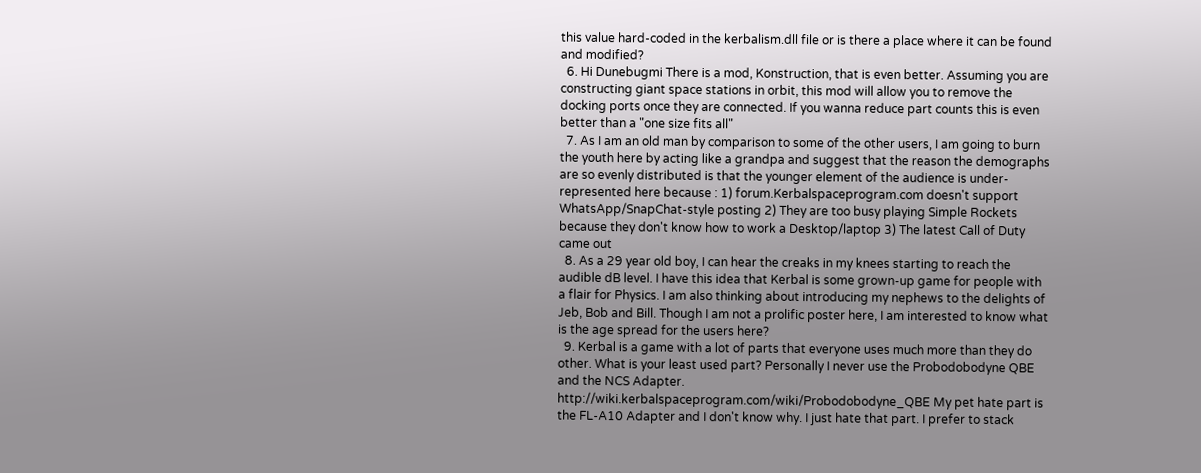this value hard-coded in the kerbalism.dll file or is there a place where it can be found and modified?
  6. Hi Dunebugmi There is a mod, Konstruction, that is even better. Assuming you are constructing giant space stations in orbit, this mod will allow you to remove the docking ports once they are connected. If you wanna reduce part counts this is even better than a "one size fits all"
  7. As I am an old man by comparison to some of the other users, I am going to burn the youth here by acting like a grandpa and suggest that the reason the demographs are so evenly distributed is that the younger element of the audience is under-represented here because : 1) forum.Kerbalspaceprogram.com doesn't support WhatsApp/SnapChat-style posting 2) They are too busy playing Simple Rockets because they don't know how to work a Desktop/laptop 3) The latest Call of Duty came out
  8. As a 29 year old boy, I can hear the creaks in my knees starting to reach the audible dB level. I have this idea that Kerbal is some grown-up game for people with a flair for Physics. I am also thinking about introducing my nephews to the delights of Jeb, Bob and Bill. Though I am not a prolific poster here, I am interested to know what is the age spread for the users here?
  9. Kerbal is a game with a lot of parts that everyone uses much more than they do other. What is your least used part? Personally I never use the Probodobodyne QBE and the NCS Adapter. http://wiki.kerbalspaceprogram.com/wiki/Probodobodyne_QBE My pet hate part is the FL-A10 Adapter and I don't know why. I just hate that part. I prefer to stack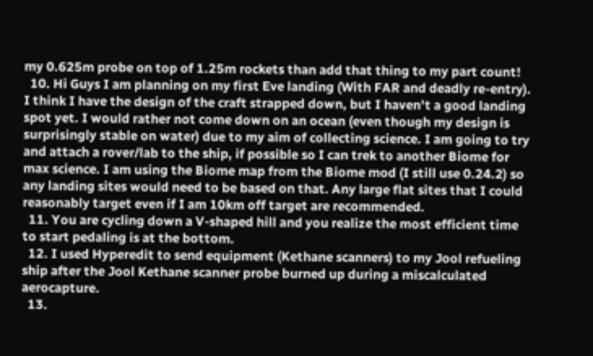my 0.625m probe on top of 1.25m rockets than add that thing to my part count!
  10. Hi Guys I am planning on my first Eve landing (With FAR and deadly re-entry). I think I have the design of the craft strapped down, but I haven't a good landing spot yet. I would rather not come down on an ocean (even though my design is surprisingly stable on water) due to my aim of collecting science. I am going to try and attach a rover/lab to the ship, if possible so I can trek to another Biome for max science. I am using the Biome map from the Biome mod (I still use 0.24.2) so any landing sites would need to be based on that. Any large flat sites that I could reasonably target even if I am 10km off target are recommended.
  11. You are cycling down a V-shaped hill and you realize the most efficient time to start pedaling is at the bottom.
  12. I used Hyperedit to send equipment (Kethane scanners) to my Jool refueling ship after the Jool Kethane scanner probe burned up during a miscalculated aerocapture.
  13.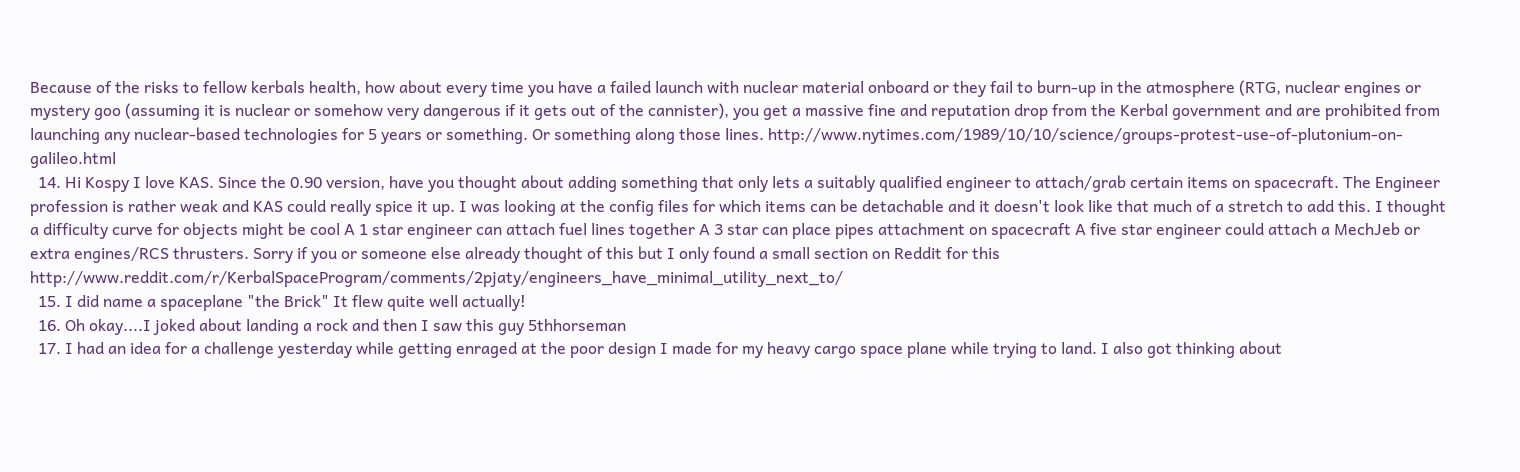Because of the risks to fellow kerbals health, how about every time you have a failed launch with nuclear material onboard or they fail to burn-up in the atmosphere (RTG, nuclear engines or mystery goo (assuming it is nuclear or somehow very dangerous if it gets out of the cannister), you get a massive fine and reputation drop from the Kerbal government and are prohibited from launching any nuclear-based technologies for 5 years or something. Or something along those lines. http://www.nytimes.com/1989/10/10/science/groups-protest-use-of-plutonium-on-galileo.html
  14. Hi Kospy I love KAS. Since the 0.90 version, have you thought about adding something that only lets a suitably qualified engineer to attach/grab certain items on spacecraft. The Engineer profession is rather weak and KAS could really spice it up. I was looking at the config files for which items can be detachable and it doesn't look like that much of a stretch to add this. I thought a difficulty curve for objects might be cool A 1 star engineer can attach fuel lines together A 3 star can place pipes attachment on spacecraft A five star engineer could attach a MechJeb or extra engines/RCS thrusters. Sorry if you or someone else already thought of this but I only found a small section on Reddit for this http://www.reddit.com/r/KerbalSpaceProgram/comments/2pjaty/engineers_have_minimal_utility_next_to/
  15. I did name a spaceplane "the Brick" It flew quite well actually!
  16. Oh okay....I joked about landing a rock and then I saw this guy 5thhorseman
  17. I had an idea for a challenge yesterday while getting enraged at the poor design I made for my heavy cargo space plane while trying to land. I also got thinking about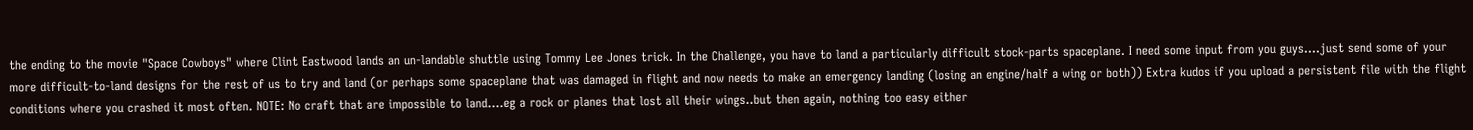the ending to the movie "Space Cowboys" where Clint Eastwood lands an un-landable shuttle using Tommy Lee Jones trick. In the Challenge, you have to land a particularly difficult stock-parts spaceplane. I need some input from you guys....just send some of your more difficult-to-land designs for the rest of us to try and land (or perhaps some spaceplane that was damaged in flight and now needs to make an emergency landing (losing an engine/half a wing or both)) Extra kudos if you upload a persistent file with the flight conditions where you crashed it most often. NOTE: No craft that are impossible to land....eg a rock or planes that lost all their wings..but then again, nothing too easy either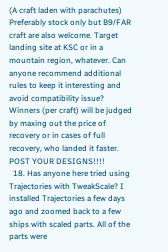(A craft laden with parachutes) Preferably stock only but B9/FAR craft are also welcome. Target landing site at KSC or in a mountain region, whatever. Can anyone recommend additional rules to keep it interesting and avoid compatibility issue? Winners (per craft) will be judged by maxing out the price of recovery or in cases of full recovery, who landed it faster. POST YOUR DESIGNS!!!!
  18. Has anyone here tried using Trajectories with TweakScale? I installed Trajectories a few days ago and zoomed back to a few ships with scaled parts. All of the parts were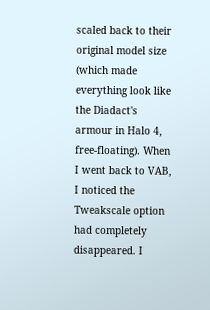scaled back to their original model size (which made everything look like the Diadact's armour in Halo 4, free-floating). When I went back to VAB, I noticed the Tweakscale option had completely disappeared. I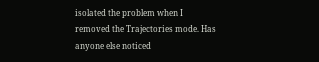isolated the problem when I removed the Trajectories mode. Has anyone else noticed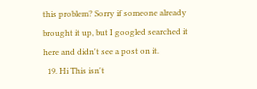this problem? Sorry if someone already brought it up, but I googled searched it here and didn't see a post on it.
  19. Hi This isn't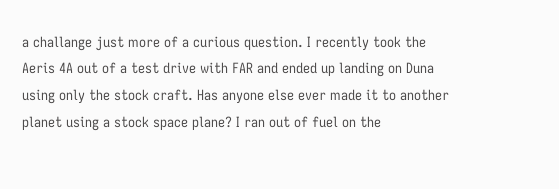a challange just more of a curious question. I recently took the Aeris 4A out of a test drive with FAR and ended up landing on Duna using only the stock craft. Has anyone else ever made it to another planet using a stock space plane? I ran out of fuel on the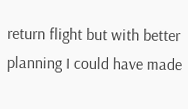return flight but with better planning I could have made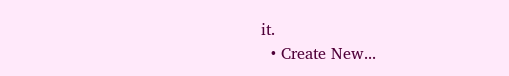it.
  • Create New...